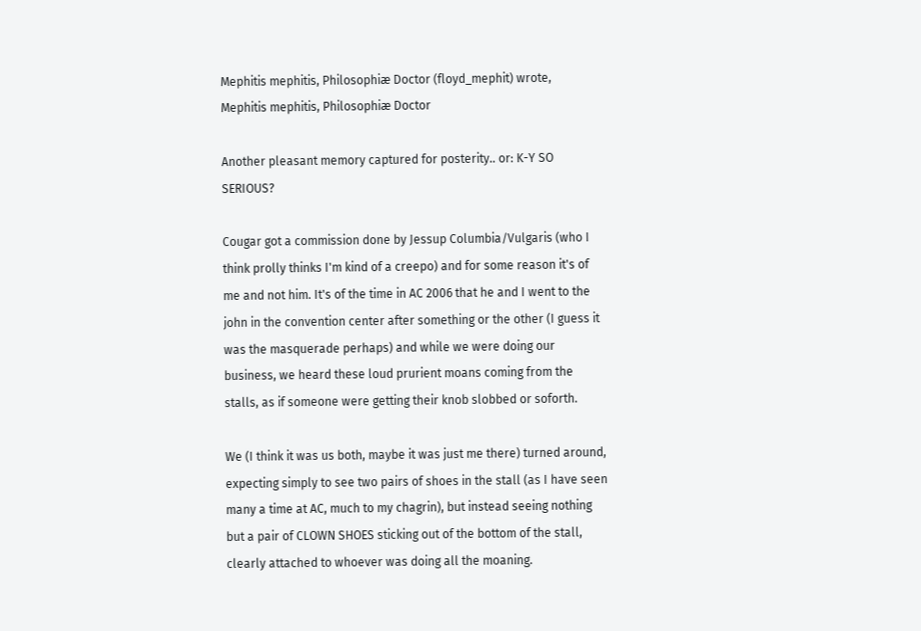Mephitis mephitis, Philosophiæ Doctor (floyd_mephit) wrote,
Mephitis mephitis, Philosophiæ Doctor

Another pleasant memory captured for posterity.. or: K-Y SO SERIOUS?

Cougar got a commission done by Jessup Columbia/Vulgaris (who I think prolly thinks I'm kind of a creepo) and for some reason it's of me and not him. It's of the time in AC 2006 that he and I went to the john in the convention center after something or the other (I guess it was the masquerade perhaps) and while we were doing our business, we heard these loud prurient moans coming from the stalls, as if someone were getting their knob slobbed or soforth.

We (I think it was us both, maybe it was just me there) turned around, expecting simply to see two pairs of shoes in the stall (as I have seen many a time at AC, much to my chagrin), but instead seeing nothing but a pair of CLOWN SHOES sticking out of the bottom of the stall, clearly attached to whoever was doing all the moaning.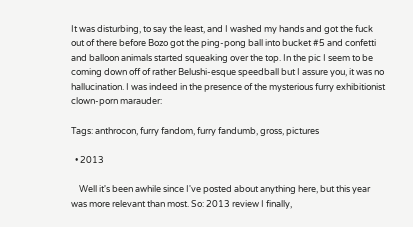It was disturbing, to say the least, and I washed my hands and got the fuck out of there before Bozo got the ping-pong ball into bucket #5 and confetti and balloon animals started squeaking over the top. In the pic I seem to be coming down off of rather Belushi-esque speedball but I assure you, it was no hallucination. I was indeed in the presence of the mysterious furry exhibitionist clown-porn marauder:

Tags: anthrocon, furry fandom, furry fandumb, gross, pictures

  • 2013

    Well it's been awhile since I've posted about anything here, but this year was more relevant than most. So: 2013 review I finally,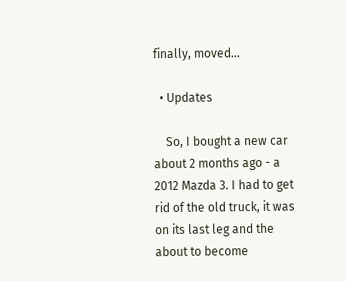finally, moved…

  • Updates

    So, I bought a new car about 2 months ago - a 2012 Mazda 3. I had to get rid of the old truck, it was on its last leg and the about to become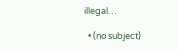illegal…

  • (no subject)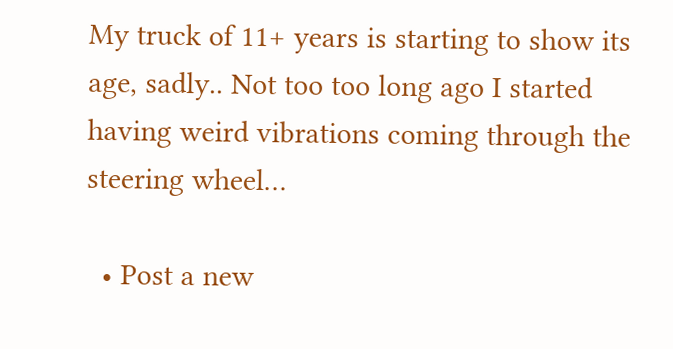My truck of 11+ years is starting to show its age, sadly.. Not too too long ago I started having weird vibrations coming through the steering wheel…

  • Post a new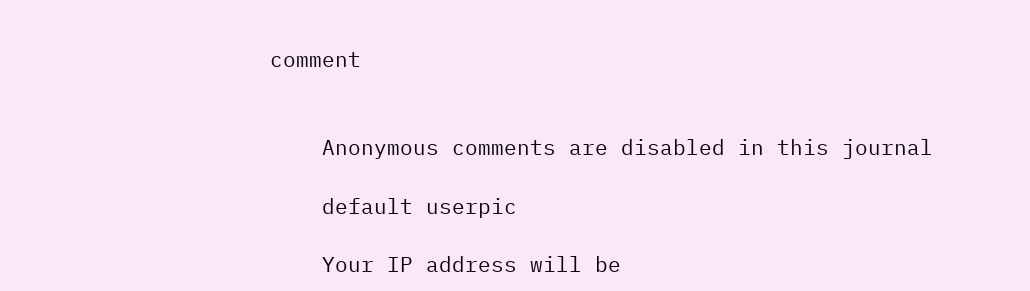comment


    Anonymous comments are disabled in this journal

    default userpic

    Your IP address will be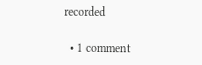recorded

  • 1 comment